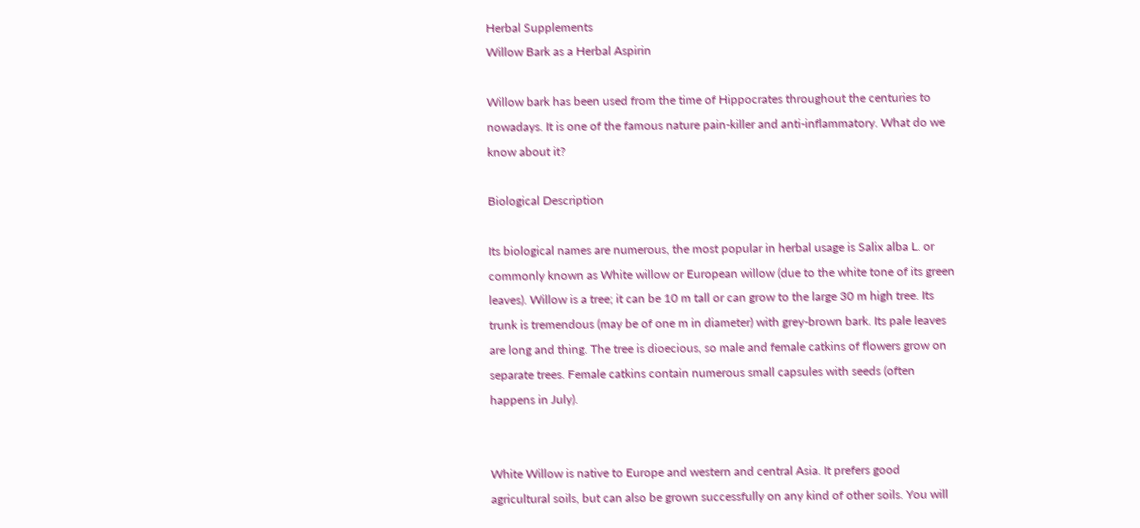Herbal Supplements
Willow Bark as a Herbal Aspirin

Willow bark has been used from the time of Hippocrates throughout the centuries to nowadays. It is one of the famous nature pain-killer and anti-inflammatory. What do we know about it?

Biological Description

Its biological names are numerous, the most popular in herbal usage is Salix alba L. or commonly known as White willow or European willow (due to the white tone of its green leaves). Willow is a tree; it can be 10 m tall or can grow to the large 30 m high tree. Its trunk is tremendous (may be of one m in diameter) with grey-brown bark. Its pale leaves are long and thing. The tree is dioecious, so male and female catkins of flowers grow on separate trees. Female catkins contain numerous small capsules with seeds (often happens in July).


White Willow is native to Europe and western and central Asia. It prefers good agricultural soils, but can also be grown successfully on any kind of other soils. You will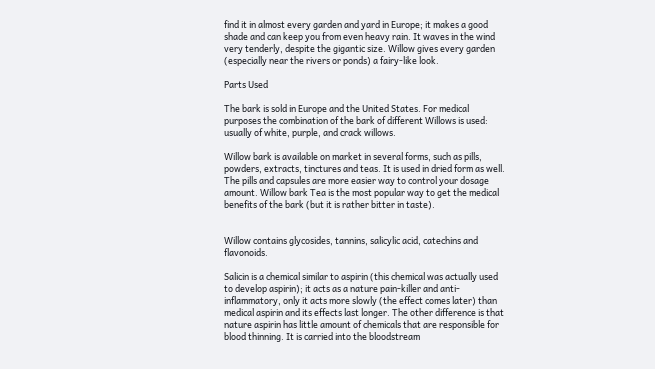find it in almost every garden and yard in Europe; it makes a good shade and can keep you from even heavy rain. It waves in the wind very tenderly, despite the gigantic size. Willow gives every garden (especially near the rivers or ponds) a fairy-like look.

Parts Used

The bark is sold in Europe and the United States. For medical purposes the combination of the bark of different Willows is used: usually of white, purple, and crack willows.

Willow bark is available on market in several forms, such as pills, powders, extracts, tinctures and teas. It is used in dried form as well. The pills and capsules are more easier way to control your dosage amount. Willow bark Tea is the most popular way to get the medical benefits of the bark (but it is rather bitter in taste).


Willow contains glycosides, tannins, salicylic acid, catechins and flavonoids.

Salicin is a chemical similar to aspirin (this chemical was actually used to develop aspirin); it acts as a nature pain-killer and anti-inflammatory, only it acts more slowly (the effect comes later) than medical aspirin and its effects last longer. The other difference is that nature aspirin has little amount of chemicals that are responsible for blood thinning. It is carried into the bloodstream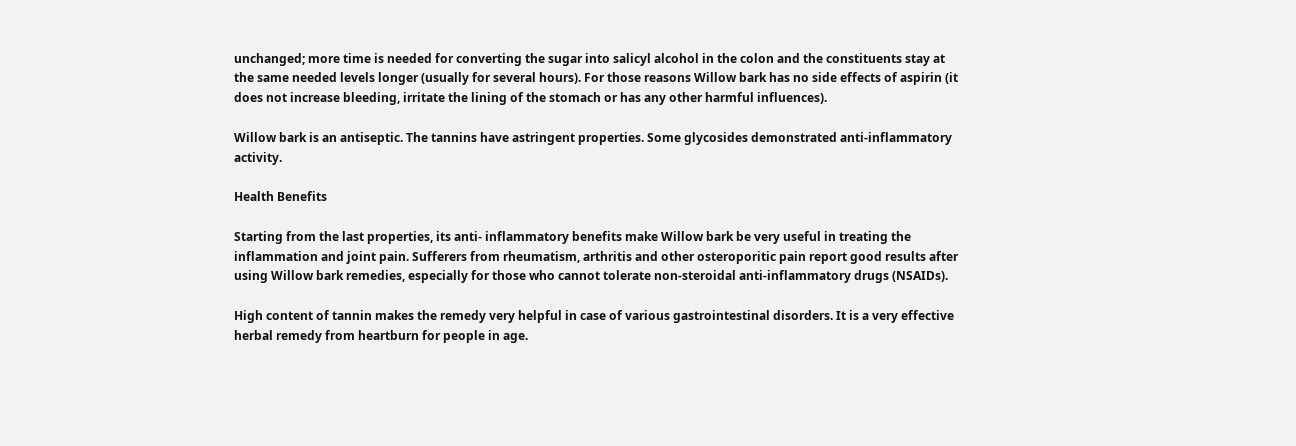unchanged; more time is needed for converting the sugar into salicyl alcohol in the colon and the constituents stay at the same needed levels longer (usually for several hours). For those reasons Willow bark has no side effects of aspirin (it does not increase bleeding, irritate the lining of the stomach or has any other harmful influences).

Willow bark is an antiseptic. The tannins have astringent properties. Some glycosides demonstrated anti-inflammatory activity.

Health Benefits

Starting from the last properties, its anti- inflammatory benefits make Willow bark be very useful in treating the inflammation and joint pain. Sufferers from rheumatism, arthritis and other osteroporitic pain report good results after using Willow bark remedies, especially for those who cannot tolerate non-steroidal anti-inflammatory drugs (NSAIDs).

High content of tannin makes the remedy very helpful in case of various gastrointestinal disorders. It is a very effective herbal remedy from heartburn for people in age.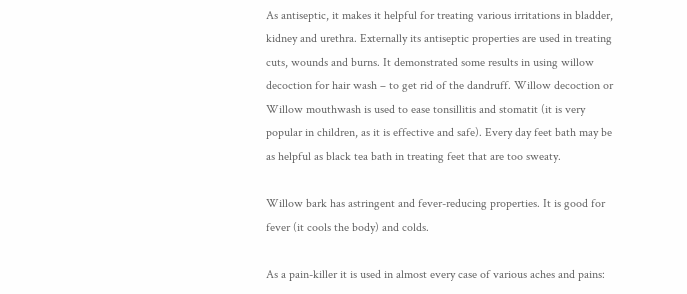As antiseptic, it makes it helpful for treating various irritations in bladder, kidney and urethra. Externally its antiseptic properties are used in treating cuts, wounds and burns. It demonstrated some results in using willow decoction for hair wash – to get rid of the dandruff. Willow decoction or Willow mouthwash is used to ease tonsillitis and stomatit (it is very popular in children, as it is effective and safe). Every day feet bath may be as helpful as black tea bath in treating feet that are too sweaty.

Willow bark has astringent and fever-reducing properties. It is good for fever (it cools the body) and colds.

As a pain-killer it is used in almost every case of various aches and pains: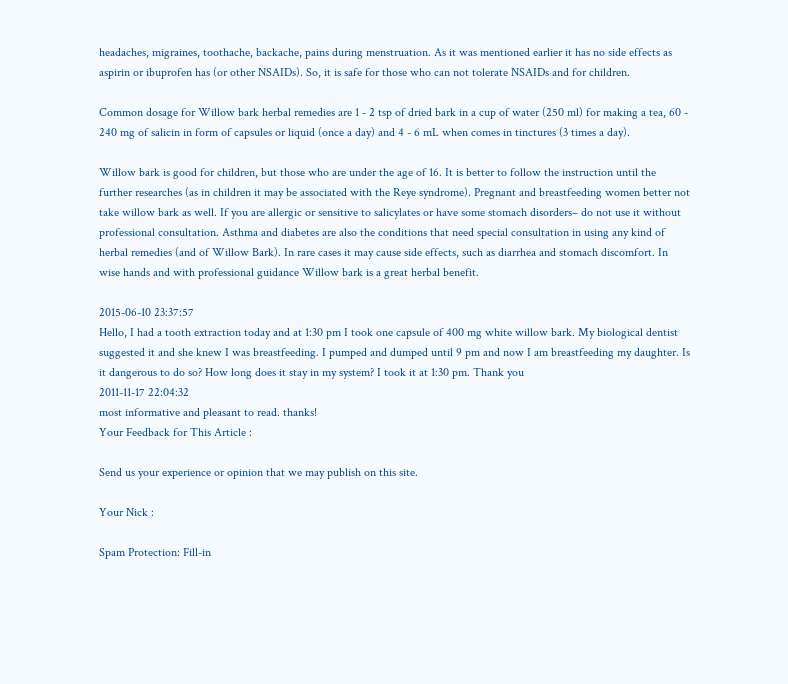headaches, migraines, toothache, backache, pains during menstruation. As it was mentioned earlier it has no side effects as aspirin or ibuprofen has (or other NSAIDs). So, it is safe for those who can not tolerate NSAIDs and for children.

Common dosage for Willow bark herbal remedies are 1 - 2 tsp of dried bark in a cup of water (250 ml) for making a tea, 60 - 240 mg of salicin in form of capsules or liquid (once a day) and 4 - 6 mL when comes in tinctures (3 times a day).

Willow bark is good for children, but those who are under the age of 16. It is better to follow the instruction until the further researches (as in children it may be associated with the Reye syndrome). Pregnant and breastfeeding women better not take willow bark as well. If you are allergic or sensitive to salicylates or have some stomach disorders– do not use it without professional consultation. Asthma and diabetes are also the conditions that need special consultation in using any kind of herbal remedies (and of Willow Bark). In rare cases it may cause side effects, such as diarrhea and stomach discomfort. In wise hands and with professional guidance Willow bark is a great herbal benefit.

2015-06-10 23:37:57
Hello, I had a tooth extraction today and at 1:30 pm I took one capsule of 400 mg white willow bark. My biological dentist suggested it and she knew I was breastfeeding. I pumped and dumped until 9 pm and now I am breastfeeding my daughter. Is it dangerous to do so? How long does it stay in my system? I took it at 1:30 pm. Thank you
2011-11-17 22:04:32
most informative and pleasant to read. thanks!
Your Feedback for This Article :

Send us your experience or opinion that we may publish on this site.

Your Nick :

Spam Protection: Fill-in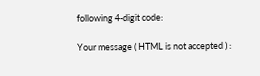following 4-digit code:

Your message ( HTML is not accepted ) :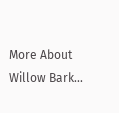More About Willow Bark...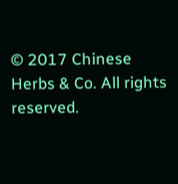© 2017 Chinese Herbs & Co. All rights reserved.